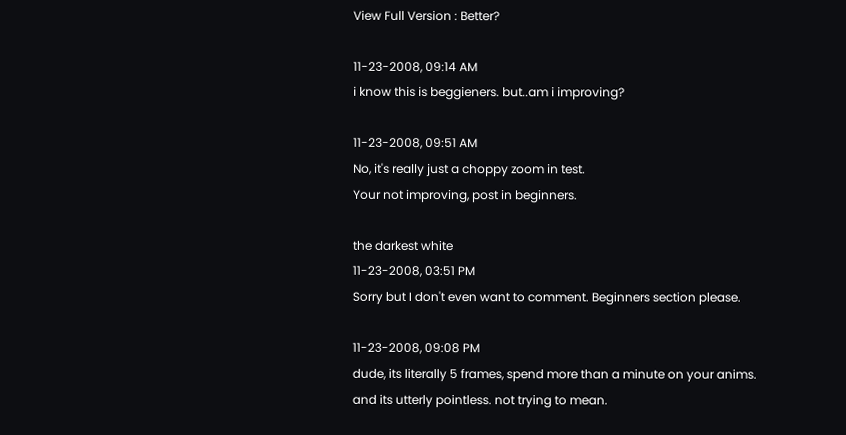View Full Version : Better?

11-23-2008, 09:14 AM
i know this is beggieners. but..am i improving?

11-23-2008, 09:51 AM
No, it's really just a choppy zoom in test.
Your not improving, post in beginners.

the darkest white
11-23-2008, 03:51 PM
Sorry but I don't even want to comment. Beginners section please.

11-23-2008, 09:08 PM
dude, its literally 5 frames, spend more than a minute on your anims.
and its utterly pointless. not trying to mean.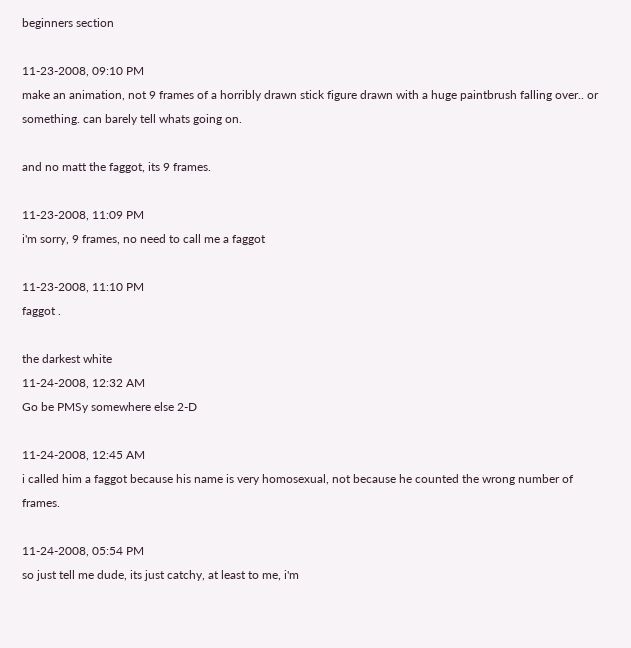beginners section

11-23-2008, 09:10 PM
make an animation, not 9 frames of a horribly drawn stick figure drawn with a huge paintbrush falling over.. or something. can barely tell whats going on.

and no matt the faggot, its 9 frames.

11-23-2008, 11:09 PM
i'm sorry, 9 frames, no need to call me a faggot

11-23-2008, 11:10 PM
faggot .

the darkest white
11-24-2008, 12:32 AM
Go be PMSy somewhere else 2-D

11-24-2008, 12:45 AM
i called him a faggot because his name is very homosexual, not because he counted the wrong number of frames.

11-24-2008, 05:54 PM
so just tell me dude, its just catchy, at least to me, i'm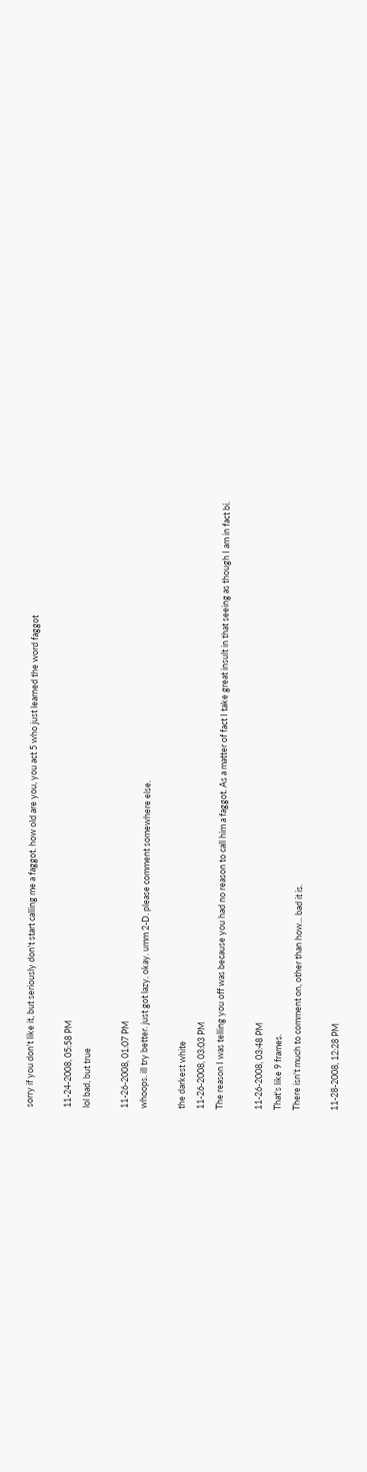sorry if you don't like it, but seriously don't start calling me a faggot. how old are you, you act 5 who just learned the word faggot

11-24-2008, 05:58 PM
lol bad, but true

11-26-2008, 01:07 PM
whoops. ill try better. just got lazy. okay. umm 2-D. please comment somewhere else.

the darkest white
11-26-2008, 03:03 PM
The reason I was telling you off was because you had no reason to call him a faggot. As a matter of fact I take great insult in that seeing as though I am in fact bi.

11-26-2008, 03:48 PM
That's like 9 frames.
There isn't much to comment on, other than how... bad it is.

11-28-2008, 12:28 PM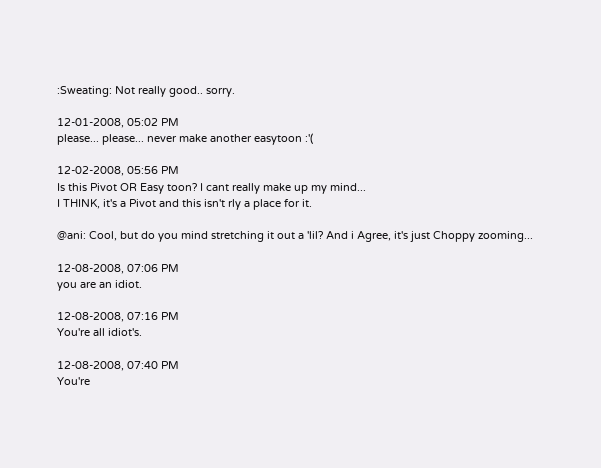:Sweating: Not really good.. sorry.

12-01-2008, 05:02 PM
please... please... never make another easytoon :'(

12-02-2008, 05:56 PM
Is this Pivot OR Easy toon? I cant really make up my mind...
I THINK, it's a Pivot and this isn't rly a place for it.

@ani: Cool, but do you mind stretching it out a 'lil? And i Agree, it's just Choppy zooming...

12-08-2008, 07:06 PM
you are an idiot.

12-08-2008, 07:16 PM
You're all idiot's.

12-08-2008, 07:40 PM
You're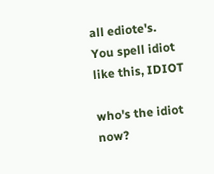all ediote's.
You spell idiot like this, IDIOT

who's the idiot now?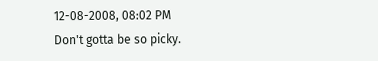12-08-2008, 08:02 PM
Don't gotta be so picky.